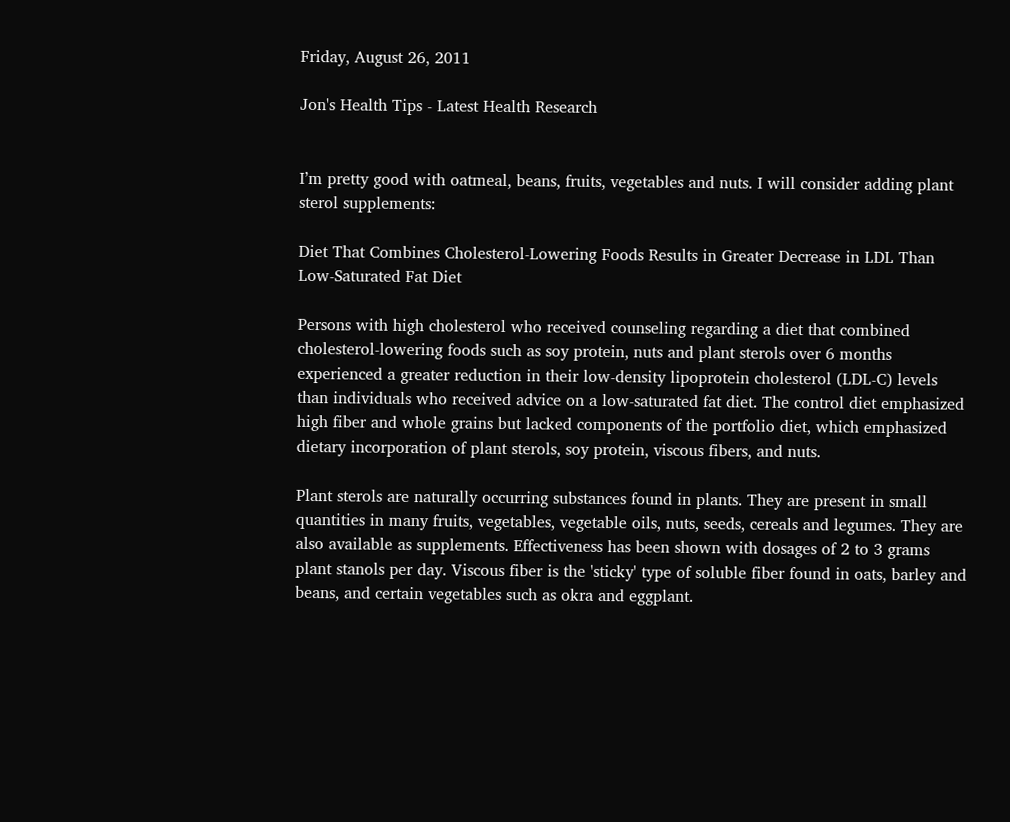Friday, August 26, 2011

Jon's Health Tips - Latest Health Research


I’m pretty good with oatmeal, beans, fruits, vegetables and nuts. I will consider adding plant sterol supplements:

Diet That Combines Cholesterol-Lowering Foods Results in Greater Decrease in LDL Than Low-Saturated Fat Diet

Persons with high cholesterol who received counseling regarding a diet that combined cholesterol-lowering foods such as soy protein, nuts and plant sterols over 6 months experienced a greater reduction in their low-density lipoprotein cholesterol (LDL-C) levels than individuals who received advice on a low-saturated fat diet. The control diet emphasized high fiber and whole grains but lacked components of the portfolio diet, which emphasized dietary incorporation of plant sterols, soy protein, viscous fibers, and nuts.

Plant sterols are naturally occurring substances found in plants. They are present in small quantities in many fruits, vegetables, vegetable oils, nuts, seeds, cereals and legumes. They are also available as supplements. Effectiveness has been shown with dosages of 2 to 3 grams plant stanols per day. Viscous fiber is the 'sticky' type of soluble fiber found in oats, barley and beans, and certain vegetables such as okra and eggplant.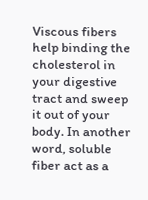Viscous fibers help binding the cholesterol in your digestive tract and sweep it out of your body. In another word, soluble fiber act as a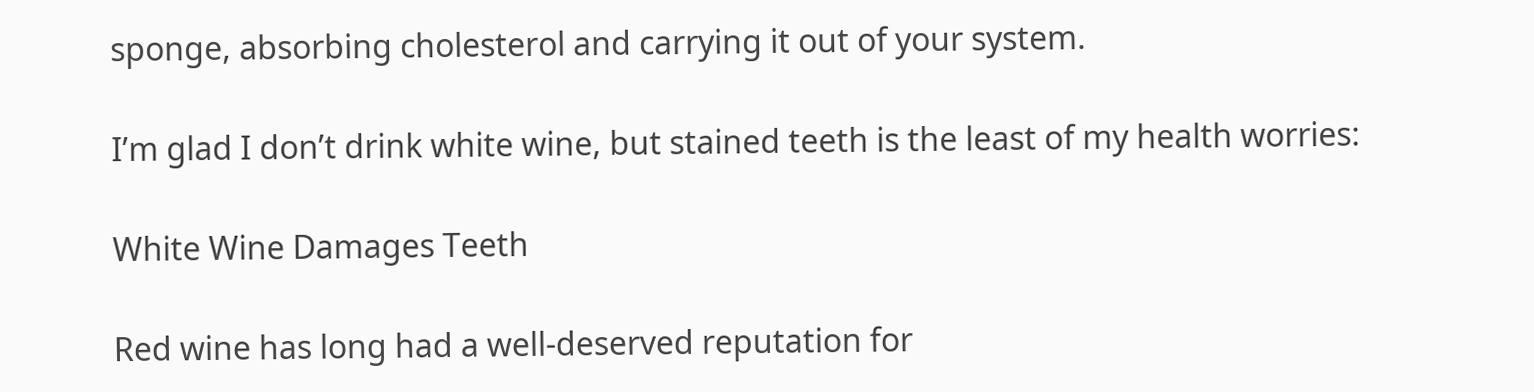sponge, absorbing cholesterol and carrying it out of your system.

I’m glad I don’t drink white wine, but stained teeth is the least of my health worries:

White Wine Damages Teeth

Red wine has long had a well-deserved reputation for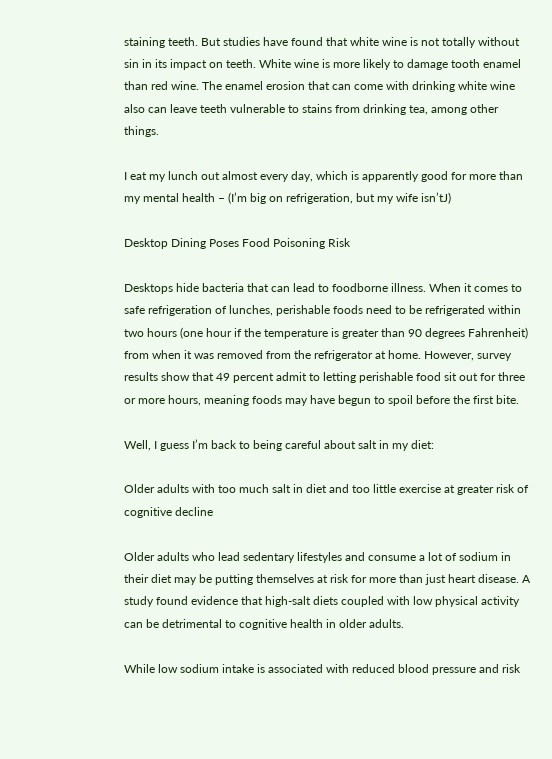staining teeth. But studies have found that white wine is not totally without sin in its impact on teeth. White wine is more likely to damage tooth enamel than red wine. The enamel erosion that can come with drinking white wine also can leave teeth vulnerable to stains from drinking tea, among other things.

I eat my lunch out almost every day, which is apparently good for more than my mental health – (I’m big on refrigeration, but my wife isn’tJ)

Desktop Dining Poses Food Poisoning Risk

Desktops hide bacteria that can lead to foodborne illness. When it comes to safe refrigeration of lunches, perishable foods need to be refrigerated within two hours (one hour if the temperature is greater than 90 degrees Fahrenheit) from when it was removed from the refrigerator at home. However, survey results show that 49 percent admit to letting perishable food sit out for three or more hours, meaning foods may have begun to spoil before the first bite.

Well, I guess I’m back to being careful about salt in my diet:

Older adults with too much salt in diet and too little exercise at greater risk of cognitive decline

Older adults who lead sedentary lifestyles and consume a lot of sodium in their diet may be putting themselves at risk for more than just heart disease. A study found evidence that high-salt diets coupled with low physical activity can be detrimental to cognitive health in older adults.

While low sodium intake is associated with reduced blood pressure and risk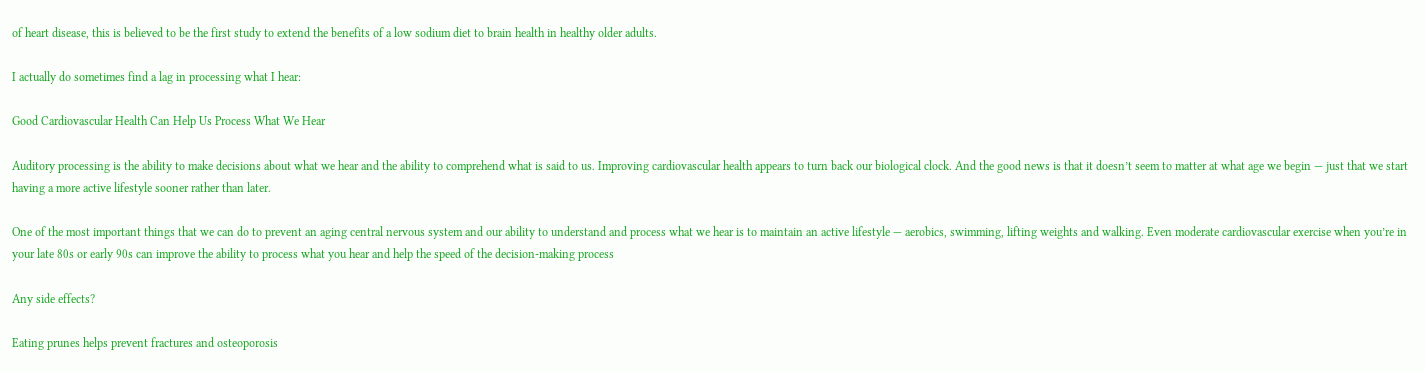of heart disease, this is believed to be the first study to extend the benefits of a low sodium diet to brain health in healthy older adults.

I actually do sometimes find a lag in processing what I hear:

Good Cardiovascular Health Can Help Us Process What We Hear

Auditory processing is the ability to make decisions about what we hear and the ability to comprehend what is said to us. Improving cardiovascular health appears to turn back our biological clock. And the good news is that it doesn’t seem to matter at what age we begin — just that we start having a more active lifestyle sooner rather than later.

One of the most important things that we can do to prevent an aging central nervous system and our ability to understand and process what we hear is to maintain an active lifestyle — aerobics, swimming, lifting weights and walking. Even moderate cardiovascular exercise when you’re in your late 80s or early 90s can improve the ability to process what you hear and help the speed of the decision-making process

Any side effects?

Eating prunes helps prevent fractures and osteoporosis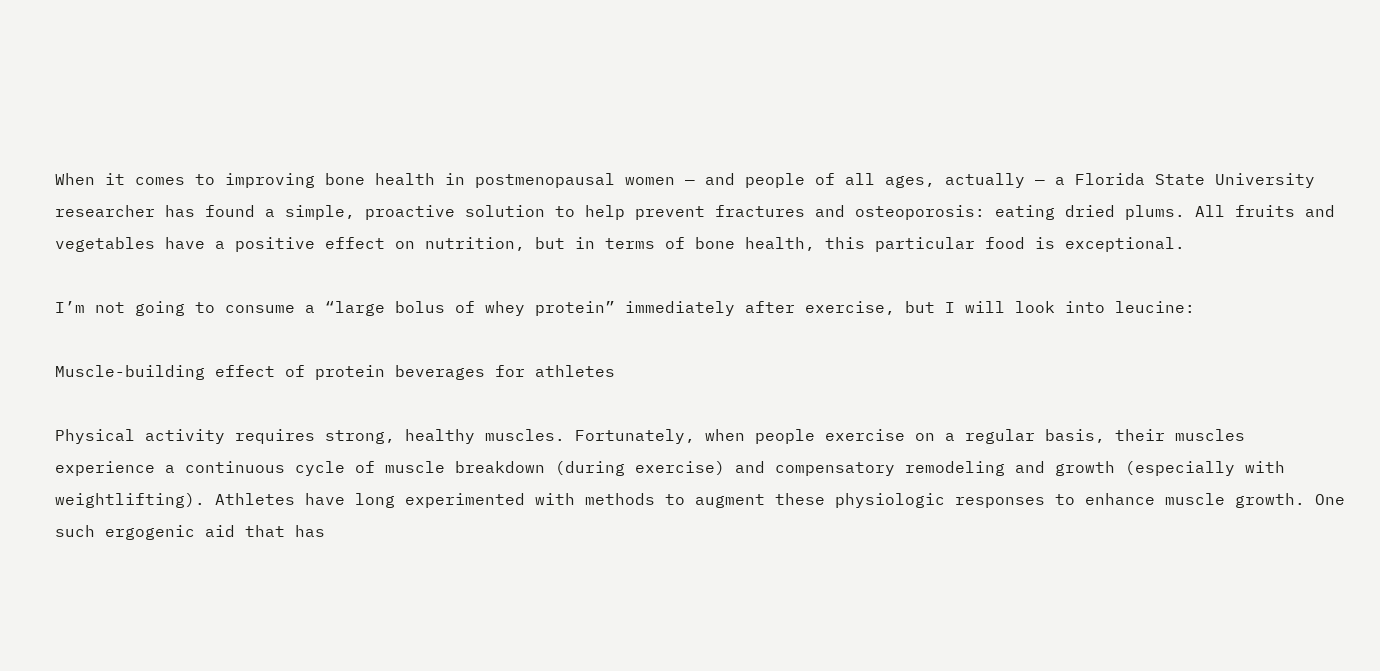When it comes to improving bone health in postmenopausal women — and people of all ages, actually — a Florida State University researcher has found a simple, proactive solution to help prevent fractures and osteoporosis: eating dried plums. All fruits and vegetables have a positive effect on nutrition, but in terms of bone health, this particular food is exceptional.

I’m not going to consume a “large bolus of whey protein” immediately after exercise, but I will look into leucine:

Muscle-building effect of protein beverages for athletes

Physical activity requires strong, healthy muscles. Fortunately, when people exercise on a regular basis, their muscles experience a continuous cycle of muscle breakdown (during exercise) and compensatory remodeling and growth (especially with weightlifting). Athletes have long experimented with methods to augment these physiologic responses to enhance muscle growth. One such ergogenic aid that has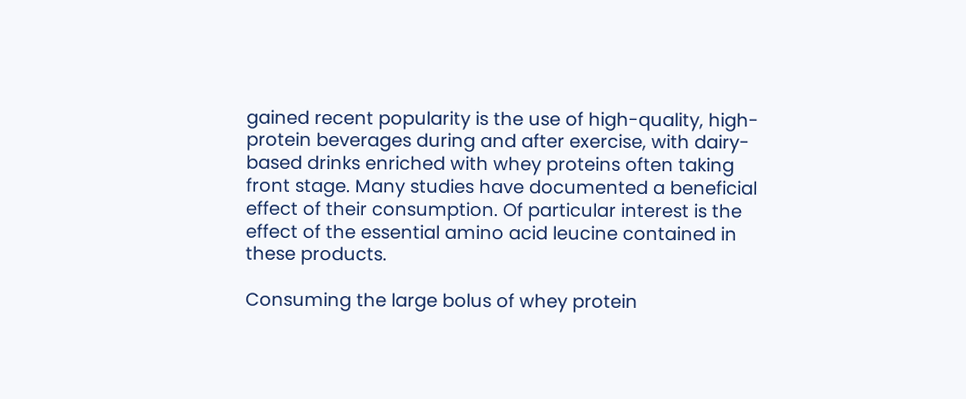gained recent popularity is the use of high-quality, high-protein beverages during and after exercise, with dairy-based drinks enriched with whey proteins often taking front stage. Many studies have documented a beneficial effect of their consumption. Of particular interest is the effect of the essential amino acid leucine contained in these products.

Consuming the large bolus of whey protein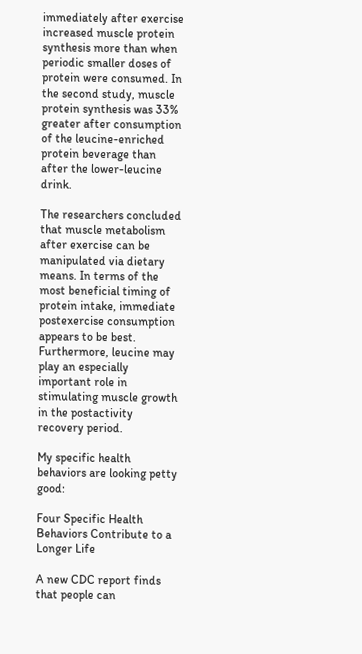immediately after exercise increased muscle protein synthesis more than when periodic smaller doses of protein were consumed. In the second study, muscle protein synthesis was 33% greater after consumption of the leucine-enriched protein beverage than after the lower-leucine drink.

The researchers concluded that muscle metabolism after exercise can be manipulated via dietary means. In terms of the most beneficial timing of protein intake, immediate postexercise consumption appears to be best. Furthermore, leucine may play an especially important role in stimulating muscle growth in the postactivity recovery period.

My specific health behaviors are looking petty good:

Four Specific Health Behaviors Contribute to a Longer Life

A new CDC report finds that people can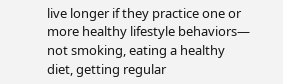live longer if they practice one or more healthy lifestyle behaviors— not smoking, eating a healthy diet, getting regular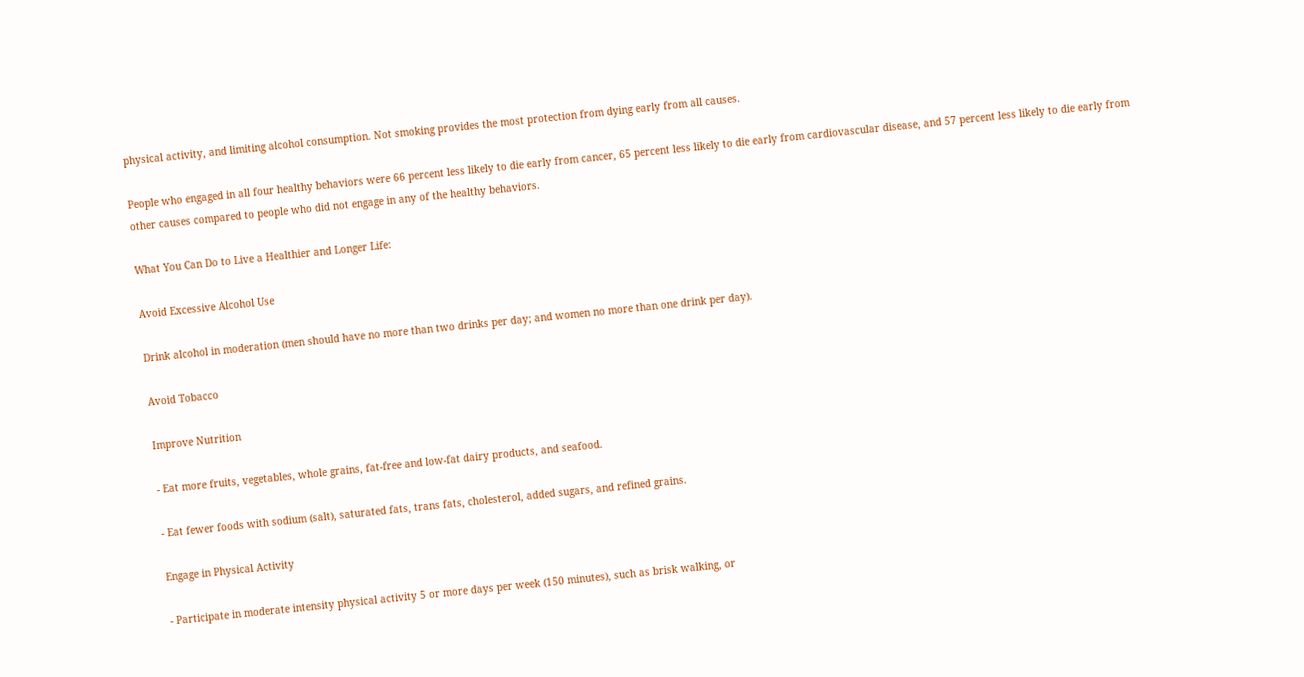physical activity, and limiting alcohol consumption. Not smoking provides the most protection from dying early from all causes.

People who engaged in all four healthy behaviors were 66 percent less likely to die early from cancer, 65 percent less likely to die early from cardiovascular disease, and 57 percent less likely to die early from other causes compared to people who did not engage in any of the healthy behaviors.

What You Can Do to Live a Healthier and Longer Life:

Avoid Excessive Alcohol Use

Drink alcohol in moderation (men should have no more than two drinks per day; and women no more than one drink per day).

Avoid Tobacco

Improve Nutrition

- Eat more fruits, vegetables, whole grains, fat-free and low-fat dairy products, and seafood.

- Eat fewer foods with sodium (salt), saturated fats, trans fats, cholesterol, added sugars, and refined grains.

Engage in Physical Activity

- Participate in moderate intensity physical activity 5 or more days per week (150 minutes), such as brisk walking, or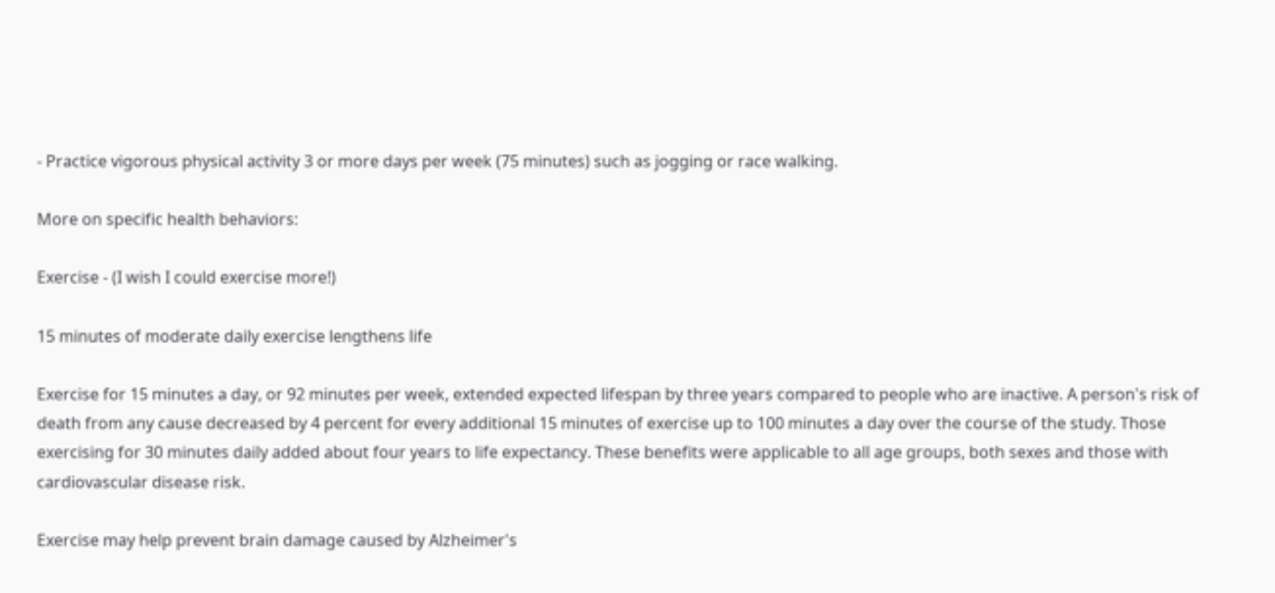- Practice vigorous physical activity 3 or more days per week (75 minutes) such as jogging or race walking.

More on specific health behaviors:

Exercise - (I wish I could exercise more!)

15 minutes of moderate daily exercise lengthens life

Exercise for 15 minutes a day, or 92 minutes per week, extended expected lifespan by three years compared to people who are inactive. A person's risk of death from any cause decreased by 4 percent for every additional 15 minutes of exercise up to 100 minutes a day over the course of the study. Those exercising for 30 minutes daily added about four years to life expectancy. These benefits were applicable to all age groups, both sexes and those with cardiovascular disease risk.

Exercise may help prevent brain damage caused by Alzheimer's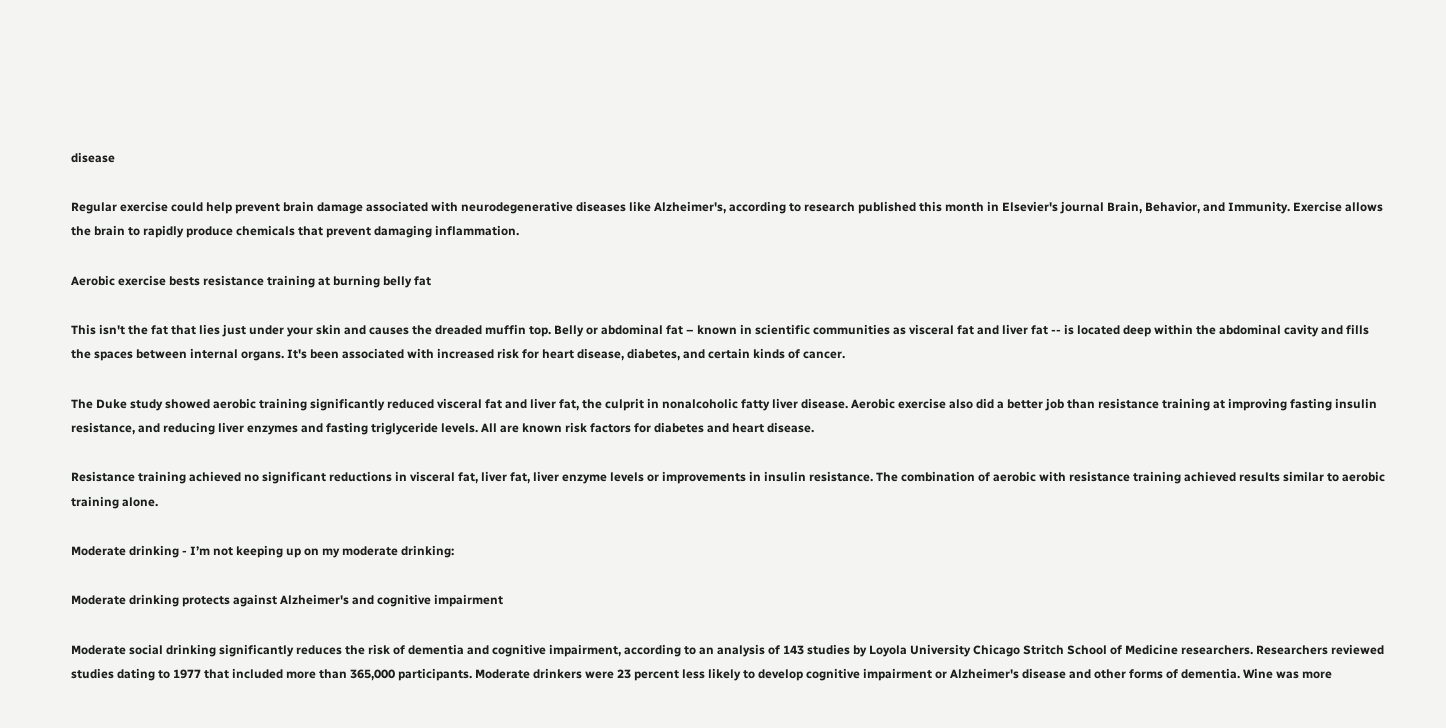disease

Regular exercise could help prevent brain damage associated with neurodegenerative diseases like Alzheimer's, according to research published this month in Elsevier's journal Brain, Behavior, and Immunity. Exercise allows the brain to rapidly produce chemicals that prevent damaging inflammation.

Aerobic exercise bests resistance training at burning belly fat

This isn't the fat that lies just under your skin and causes the dreaded muffin top. Belly or abdominal fat – known in scientific communities as visceral fat and liver fat -- is located deep within the abdominal cavity and fills the spaces between internal organs. It's been associated with increased risk for heart disease, diabetes, and certain kinds of cancer.

The Duke study showed aerobic training significantly reduced visceral fat and liver fat, the culprit in nonalcoholic fatty liver disease. Aerobic exercise also did a better job than resistance training at improving fasting insulin resistance, and reducing liver enzymes and fasting triglyceride levels. All are known risk factors for diabetes and heart disease.

Resistance training achieved no significant reductions in visceral fat, liver fat, liver enzyme levels or improvements in insulin resistance. The combination of aerobic with resistance training achieved results similar to aerobic training alone.

Moderate drinking - I’m not keeping up on my moderate drinking:

Moderate drinking protects against Alzheimer's and cognitive impairment

Moderate social drinking significantly reduces the risk of dementia and cognitive impairment, according to an analysis of 143 studies by Loyola University Chicago Stritch School of Medicine researchers. Researchers reviewed studies dating to 1977 that included more than 365,000 participants. Moderate drinkers were 23 percent less likely to develop cognitive impairment or Alzheimer's disease and other forms of dementia. Wine was more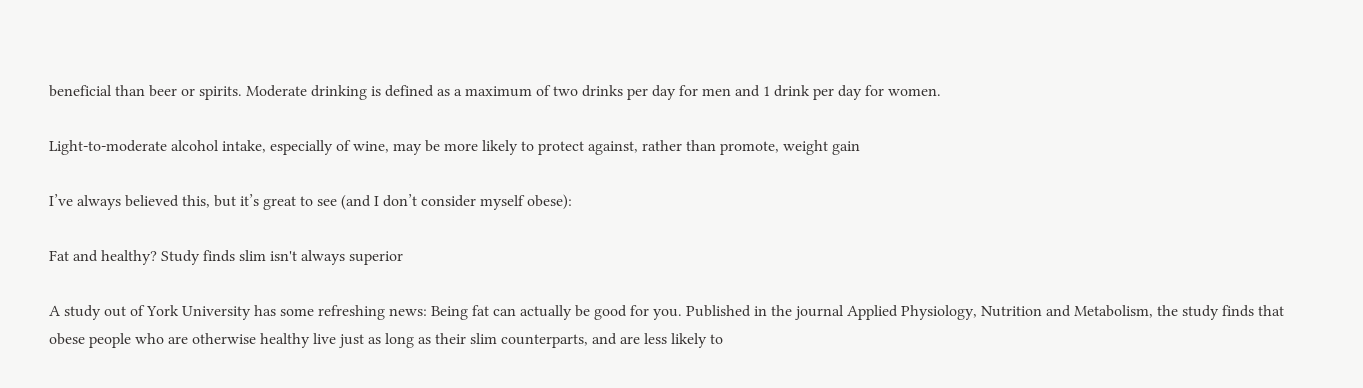beneficial than beer or spirits. Moderate drinking is defined as a maximum of two drinks per day for men and 1 drink per day for women.

Light-to-moderate alcohol intake, especially of wine, may be more likely to protect against, rather than promote, weight gain

I’ve always believed this, but it’s great to see (and I don’t consider myself obese):

Fat and healthy? Study finds slim isn't always superior

A study out of York University has some refreshing news: Being fat can actually be good for you. Published in the journal Applied Physiology, Nutrition and Metabolism, the study finds that obese people who are otherwise healthy live just as long as their slim counterparts, and are less likely to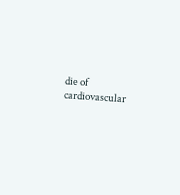die of cardiovascular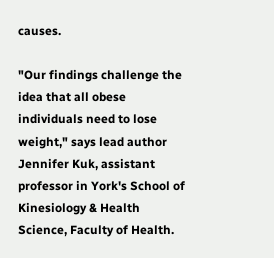causes.

"Our findings challenge the idea that all obese individuals need to lose weight," says lead author Jennifer Kuk, assistant professor in York's School of Kinesiology & Health Science, Faculty of Health.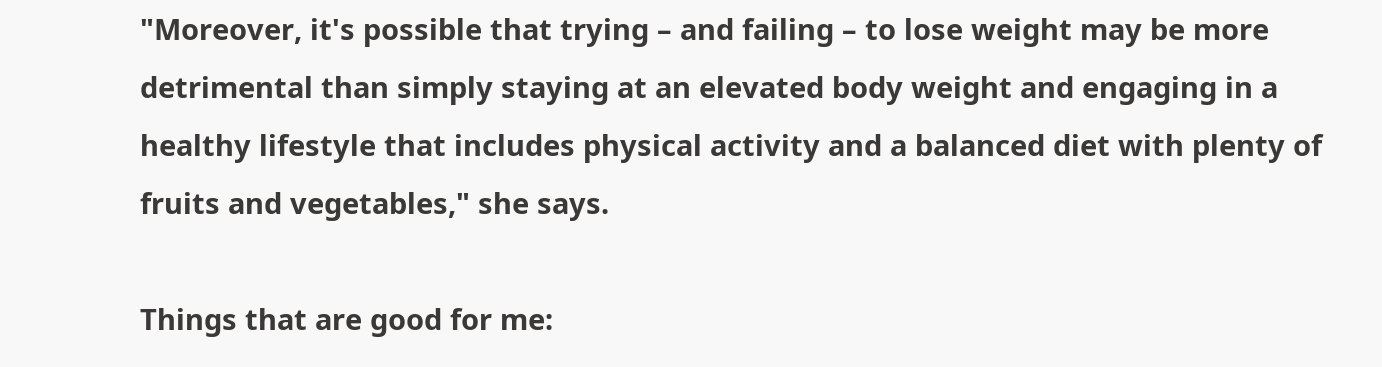"Moreover, it's possible that trying – and failing – to lose weight may be more detrimental than simply staying at an elevated body weight and engaging in a healthy lifestyle that includes physical activity and a balanced diet with plenty of fruits and vegetables," she says.

Things that are good for me: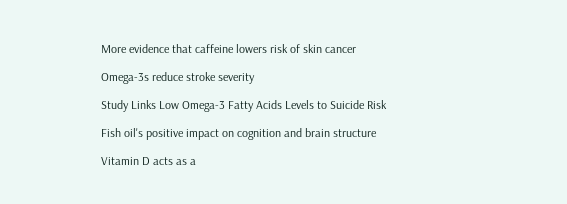More evidence that caffeine lowers risk of skin cancer

Omega-3s reduce stroke severity

Study Links Low Omega-3 Fatty Acids Levels to Suicide Risk

Fish oil's positive impact on cognition and brain structure

Vitamin D acts as a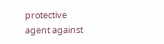protective agent against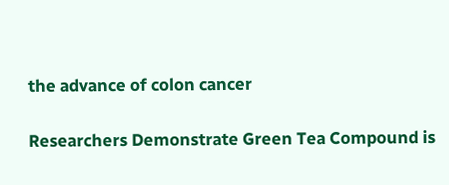the advance of colon cancer

Researchers Demonstrate Green Tea Compound is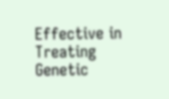Effective in Treating Genetic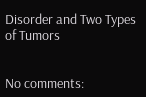Disorder and Two Types of Tumors


No comments: